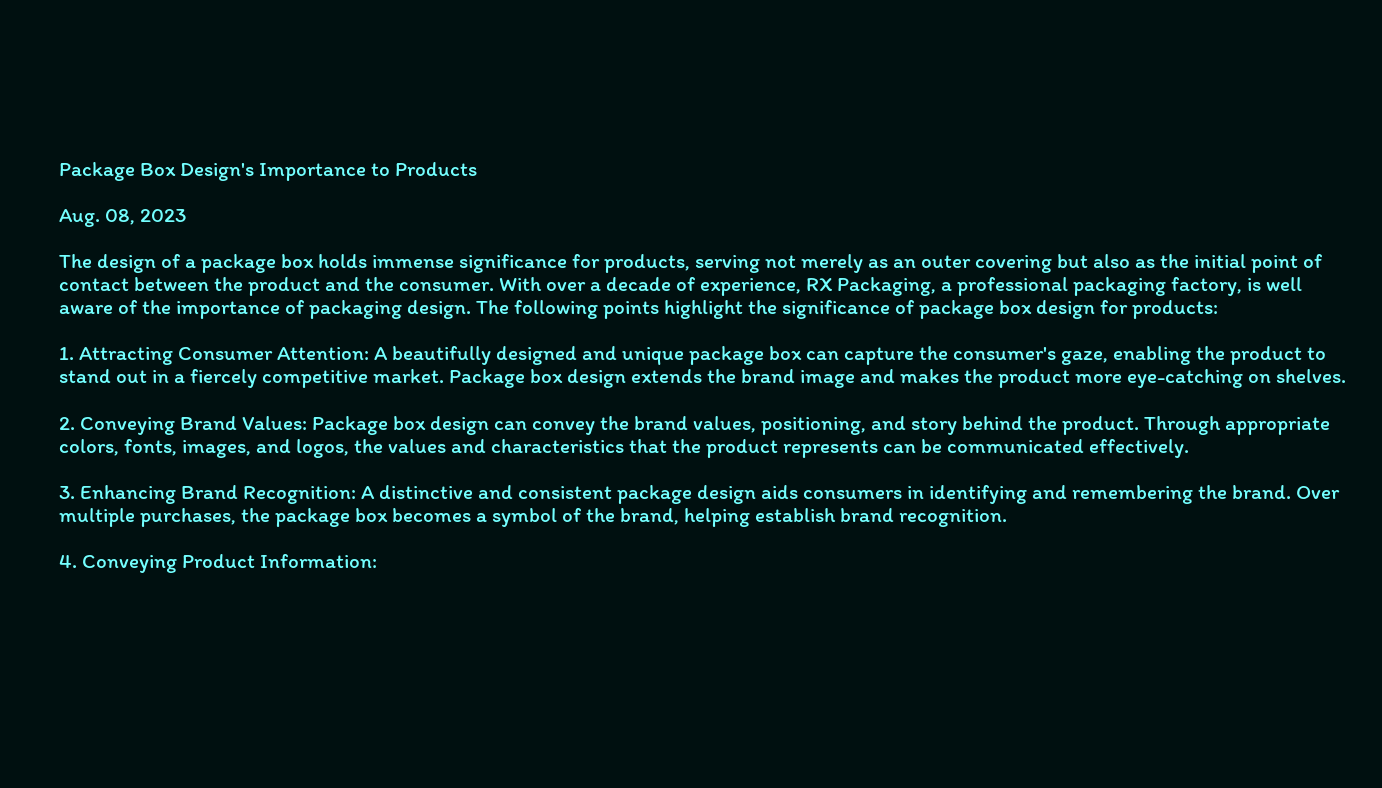Package Box Design's Importance to Products

Aug. 08, 2023

The design of a package box holds immense significance for products, serving not merely as an outer covering but also as the initial point of contact between the product and the consumer. With over a decade of experience, RX Packaging, a professional packaging factory, is well aware of the importance of packaging design. The following points highlight the significance of package box design for products:

1. Attracting Consumer Attention: A beautifully designed and unique package box can capture the consumer's gaze, enabling the product to stand out in a fiercely competitive market. Package box design extends the brand image and makes the product more eye-catching on shelves.

2. Conveying Brand Values: Package box design can convey the brand values, positioning, and story behind the product. Through appropriate colors, fonts, images, and logos, the values and characteristics that the product represents can be communicated effectively.

3. Enhancing Brand Recognition: A distinctive and consistent package design aids consumers in identifying and remembering the brand. Over multiple purchases, the package box becomes a symbol of the brand, helping establish brand recognition.

4. Conveying Product Information: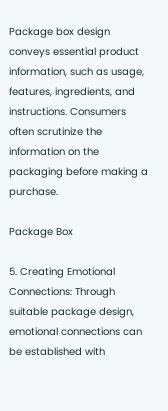Package box design conveys essential product information, such as usage, features, ingredients, and instructions. Consumers often scrutinize the information on the packaging before making a purchase.

Package Box

5. Creating Emotional Connections: Through suitable package design, emotional connections can be established with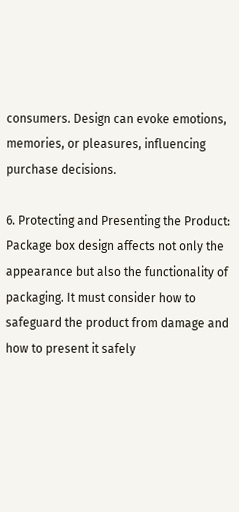consumers. Design can evoke emotions, memories, or pleasures, influencing purchase decisions.

6. Protecting and Presenting the Product: Package box design affects not only the appearance but also the functionality of packaging. It must consider how to safeguard the product from damage and how to present it safely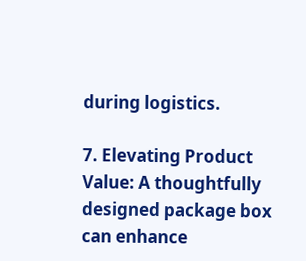during logistics.

7. Elevating Product Value: A thoughtfully designed package box can enhance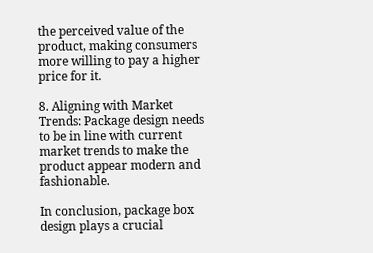the perceived value of the product, making consumers more willing to pay a higher price for it.

8. Aligning with Market Trends: Package design needs to be in line with current market trends to make the product appear modern and fashionable.

In conclusion, package box design plays a crucial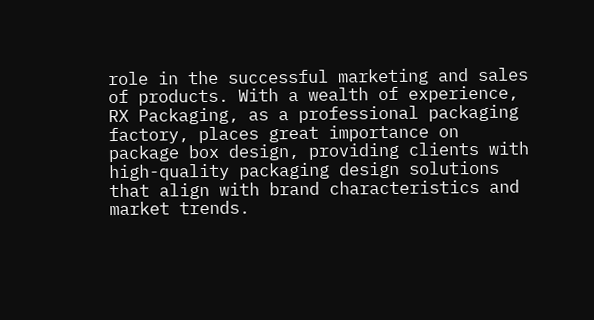role in the successful marketing and sales of products. With a wealth of experience, RX Packaging, as a professional packaging factory, places great importance on package box design, providing clients with high-quality packaging design solutions that align with brand characteristics and market trends.